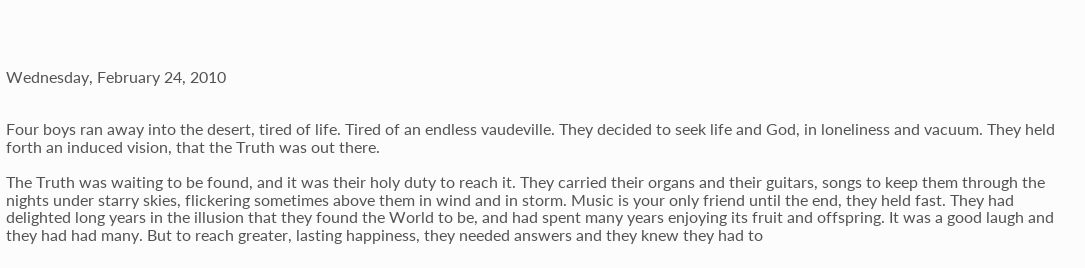Wednesday, February 24, 2010


Four boys ran away into the desert, tired of life. Tired of an endless vaudeville. They decided to seek life and God, in loneliness and vacuum. They held forth an induced vision, that the Truth was out there.

The Truth was waiting to be found, and it was their holy duty to reach it. They carried their organs and their guitars, songs to keep them through the nights under starry skies, flickering sometimes above them in wind and in storm. Music is your only friend until the end, they held fast. They had delighted long years in the illusion that they found the World to be, and had spent many years enjoying its fruit and offspring. It was a good laugh and they had had many. But to reach greater, lasting happiness, they needed answers and they knew they had to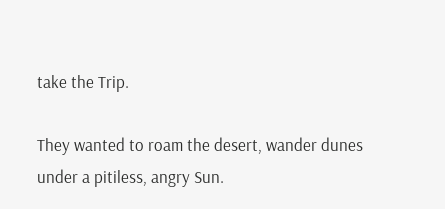take the Trip.

They wanted to roam the desert, wander dunes under a pitiless, angry Sun.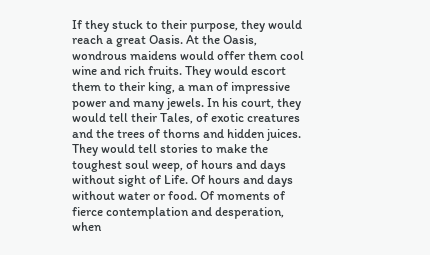If they stuck to their purpose, they would reach a great Oasis. At the Oasis, wondrous maidens would offer them cool wine and rich fruits. They would escort them to their king, a man of impressive power and many jewels. In his court, they would tell their Tales, of exotic creatures and the trees of thorns and hidden juices. They would tell stories to make the toughest soul weep, of hours and days without sight of Life. Of hours and days without water or food. Of moments of fierce contemplation and desperation, when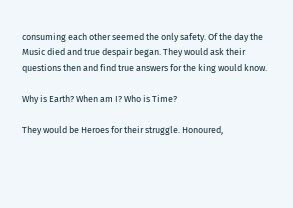consuming each other seemed the only safety. Of the day the Music died and true despair began. They would ask their questions then and find true answers for the king would know.

Why is Earth? When am I? Who is Time?

They would be Heroes for their struggle. Honoured,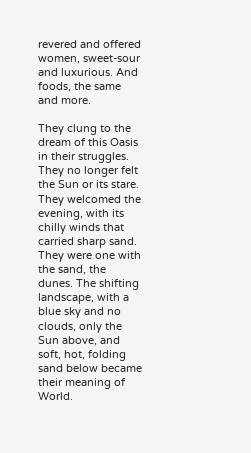revered and offered women, sweet-sour and luxurious. And foods, the same and more.

They clung to the dream of this Oasis in their struggles. They no longer felt the Sun or its stare. They welcomed the evening, with its chilly winds that carried sharp sand. They were one with the sand, the dunes. The shifting landscape, with a blue sky and no clouds, only the Sun above, and soft, hot, folding sand below became their meaning of World.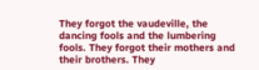They forgot the vaudeville, the dancing fools and the lumbering fools. They forgot their mothers and their brothers. They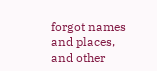forgot names and places, and other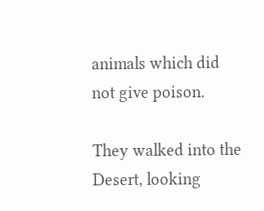animals which did not give poison.

They walked into the Desert, looking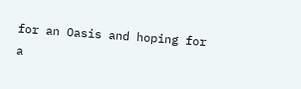for an Oasis and hoping for a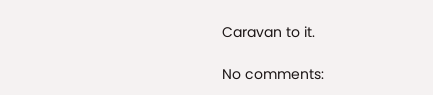Caravan to it.

No comments: